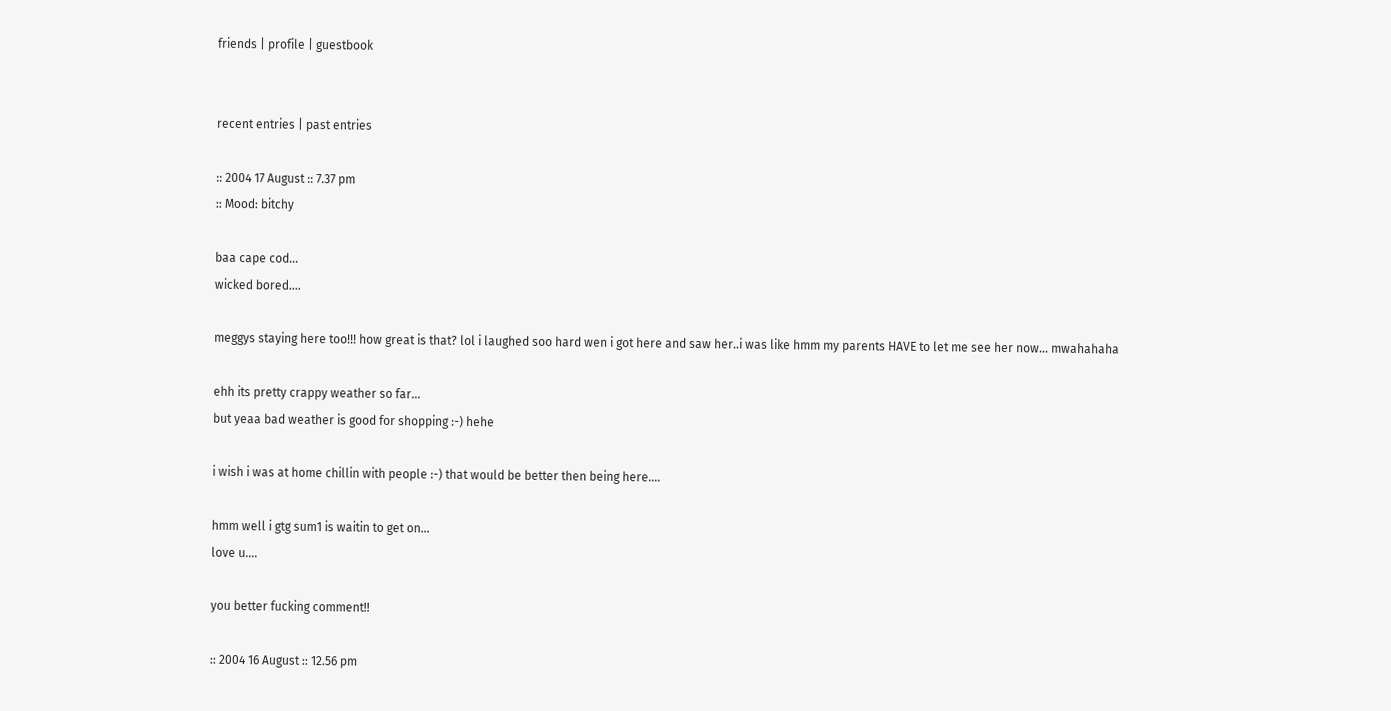friends | profile | guestbook


recent entries | past entries

:: 2004 17 August :: 7.37 pm
:: Mood: bitchy

baa cape cod...
wicked bored....

meggys staying here too!!! how great is that? lol i laughed soo hard wen i got here and saw her..i was like hmm my parents HAVE to let me see her now... mwahahaha

ehh its pretty crappy weather so far...
but yeaa bad weather is good for shopping :-) hehe

i wish i was at home chillin with people :-) that would be better then being here....

hmm well i gtg sum1 is waitin to get on...
love u....

you better fucking comment!!

:: 2004 16 August :: 12.56 pm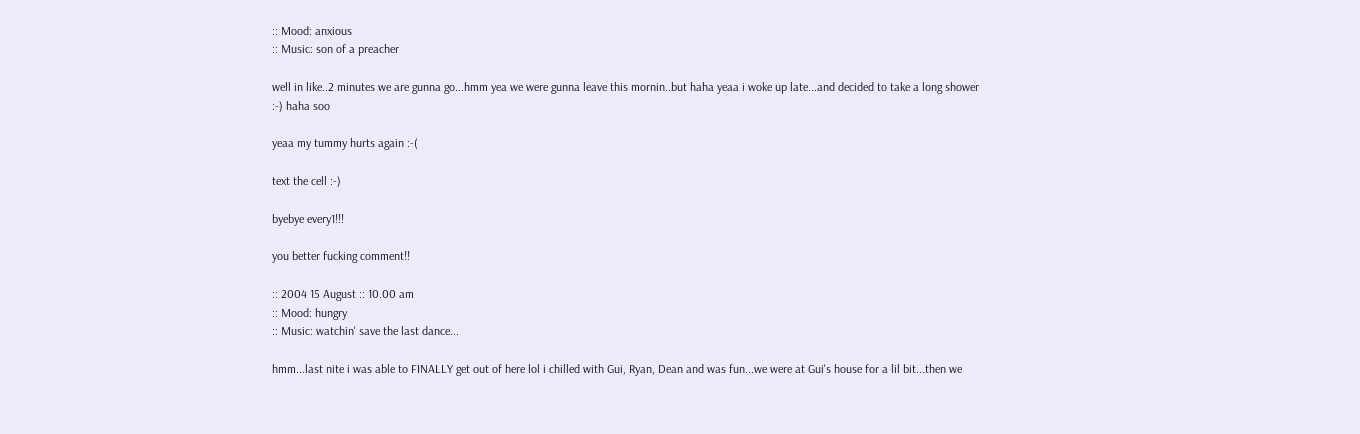:: Mood: anxious
:: Music: son of a preacher

well in like..2 minutes we are gunna go...hmm yea we were gunna leave this mornin..but haha yeaa i woke up late...and decided to take a long shower :-) haha soo

yeaa my tummy hurts again :-(

text the cell :-)

byebye every1!!!

you better fucking comment!!

:: 2004 15 August :: 10.00 am
:: Mood: hungry
:: Music: watchin' save the last dance...

hmm...last nite i was able to FINALLY get out of here lol i chilled with Gui, Ryan, Dean and was fun...we were at Gui's house for a lil bit...then we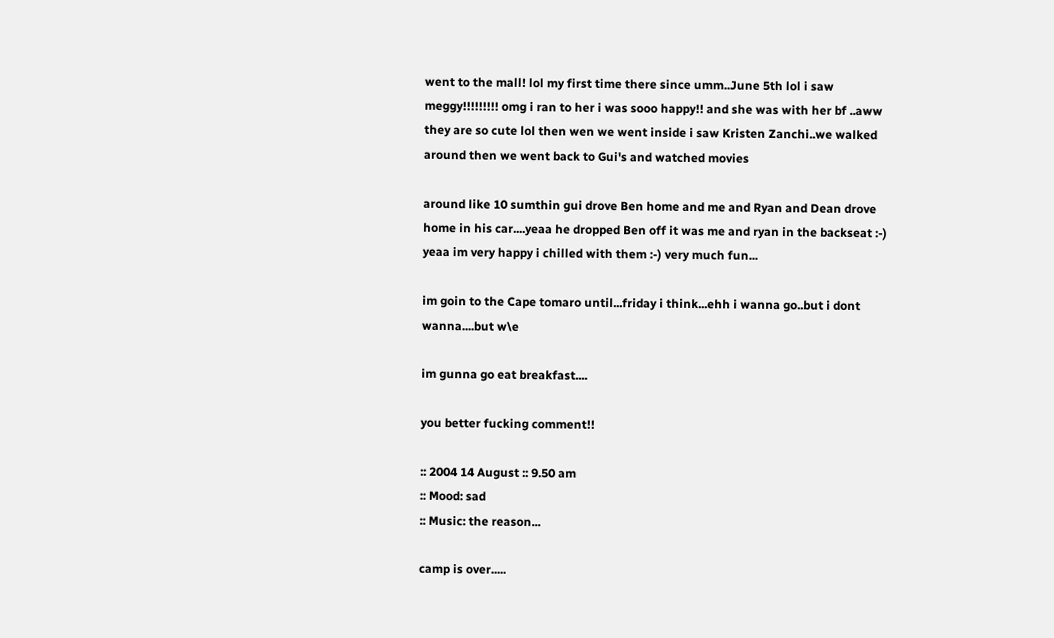went to the mall! lol my first time there since umm..June 5th lol i saw meggy!!!!!!!!! omg i ran to her i was sooo happy!! and she was with her bf ..aww they are so cute lol then wen we went inside i saw Kristen Zanchi..we walked around then we went back to Gui's and watched movies

around like 10 sumthin gui drove Ben home and me and Ryan and Dean drove home in his car....yeaa he dropped Ben off it was me and ryan in the backseat :-) yeaa im very happy i chilled with them :-) very much fun...

im goin to the Cape tomaro until...friday i think...ehh i wanna go..but i dont wanna....but w\e

im gunna go eat breakfast....

you better fucking comment!!

:: 2004 14 August :: 9.50 am
:: Mood: sad
:: Music: the reason...

camp is over.....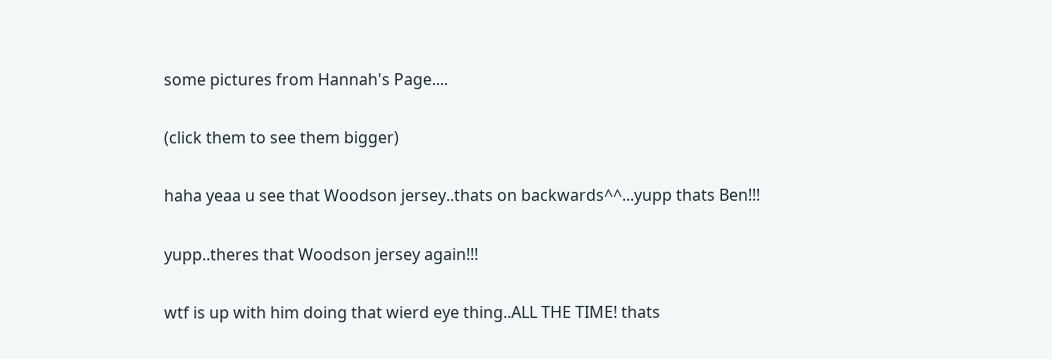some pictures from Hannah's Page....

(click them to see them bigger)

haha yeaa u see that Woodson jersey..thats on backwards^^...yupp thats Ben!!!

yupp..theres that Woodson jersey again!!!

wtf is up with him doing that wierd eye thing..ALL THE TIME! thats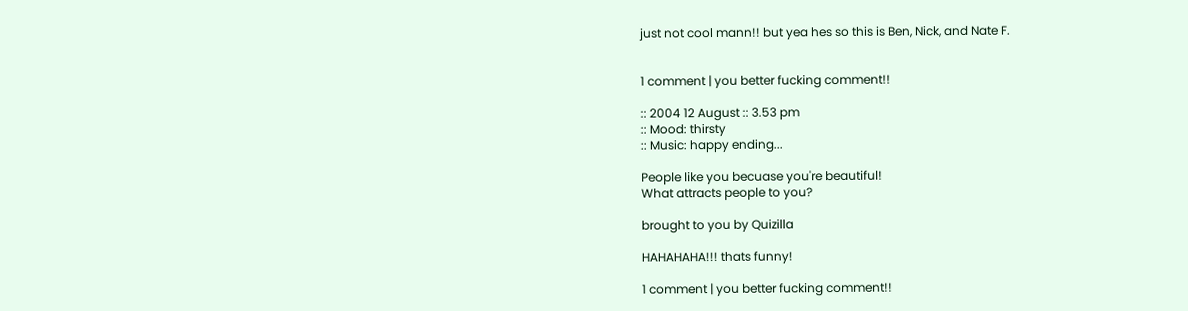just not cool mann!! but yea hes so this is Ben, Nick, and Nate F.


1 comment | you better fucking comment!!

:: 2004 12 August :: 3.53 pm
:: Mood: thirsty
:: Music: happy ending...

People like you becuase you're beautiful!
What attracts people to you?

brought to you by Quizilla

HAHAHAHA!!! thats funny!

1 comment | you better fucking comment!!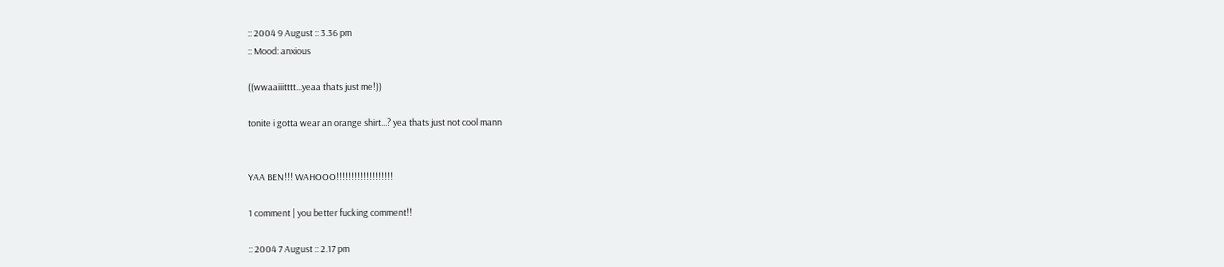:: 2004 9 August :: 3.36 pm
:: Mood: anxious

((wwaaiiitttt...yeaa thats just me!))

tonite i gotta wear an orange shirt...? yea thats just not cool mann


YAA BEN!!! WAHOOO!!!!!!!!!!!!!!!!!!!

1 comment | you better fucking comment!!

:: 2004 7 August :: 2.17 pm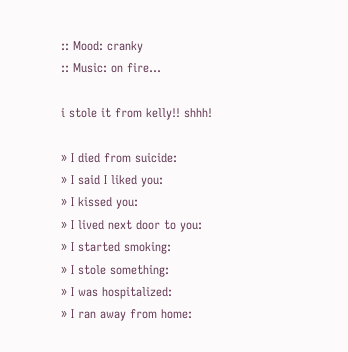:: Mood: cranky
:: Music: on fire...

i stole it from kelly!! shhh!

» I died from suicide:
» I said I liked you:
» I kissed you:
» I lived next door to you:
» I started smoking:
» I stole something:
» I was hospitalized:
» I ran away from home: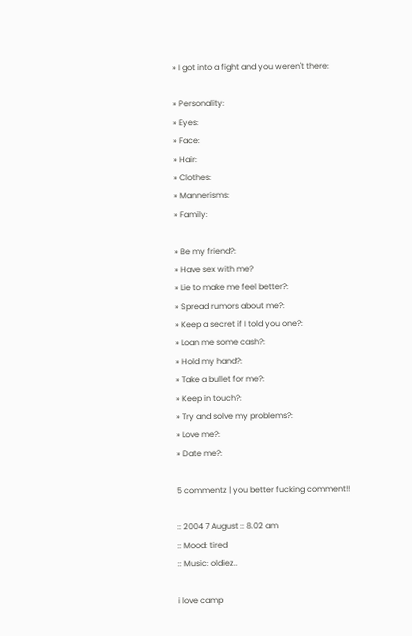» I got into a fight and you weren't there:

» Personality:
» Eyes:
» Face:
» Hair:
» Clothes:
» Mannerisms:
» Family:

» Be my friend?:
» Have sex with me?
» Lie to make me feel better?:
» Spread rumors about me?:
» Keep a secret if I told you one?:
» Loan me some cash?:
» Hold my hand?:
» Take a bullet for me?:
» Keep in touch?:
» Try and solve my problems?:
» Love me?:
» Date me?:

5 commentz | you better fucking comment!!

:: 2004 7 August :: 8.02 am
:: Mood: tired
:: Music: oldiez..

i love camp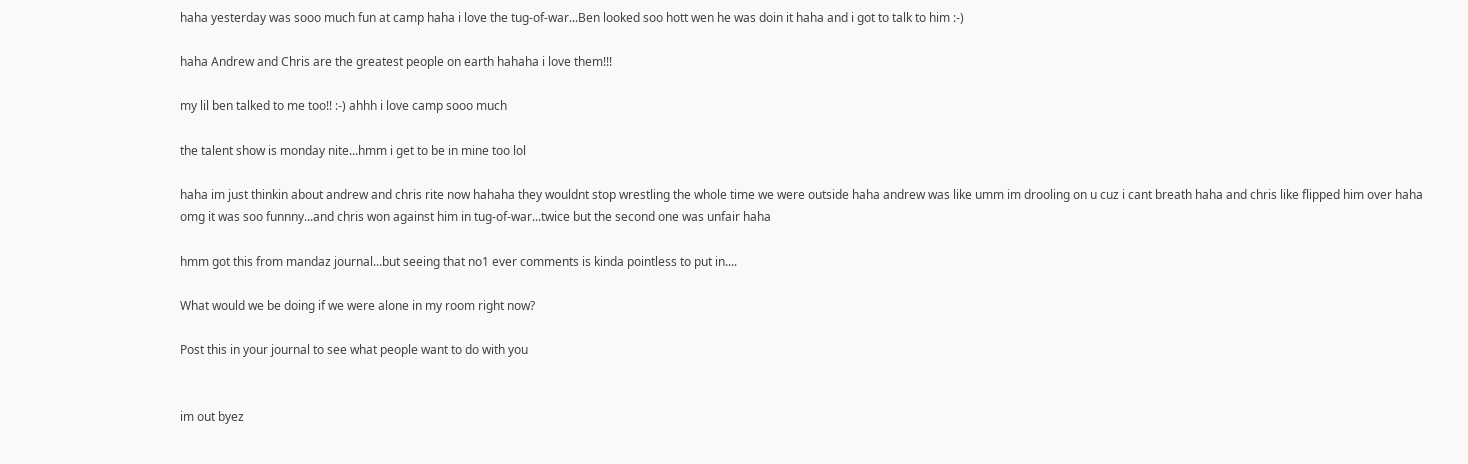haha yesterday was sooo much fun at camp haha i love the tug-of-war...Ben looked soo hott wen he was doin it haha and i got to talk to him :-)

haha Andrew and Chris are the greatest people on earth hahaha i love them!!!

my lil ben talked to me too!! :-) ahhh i love camp sooo much

the talent show is monday nite...hmm i get to be in mine too lol

haha im just thinkin about andrew and chris rite now hahaha they wouldnt stop wrestling the whole time we were outside haha andrew was like umm im drooling on u cuz i cant breath haha and chris like flipped him over haha omg it was soo funnny...and chris won against him in tug-of-war...twice but the second one was unfair haha

hmm got this from mandaz journal...but seeing that no1 ever comments is kinda pointless to put in....

What would we be doing if we were alone in my room right now?

Post this in your journal to see what people want to do with you


im out byez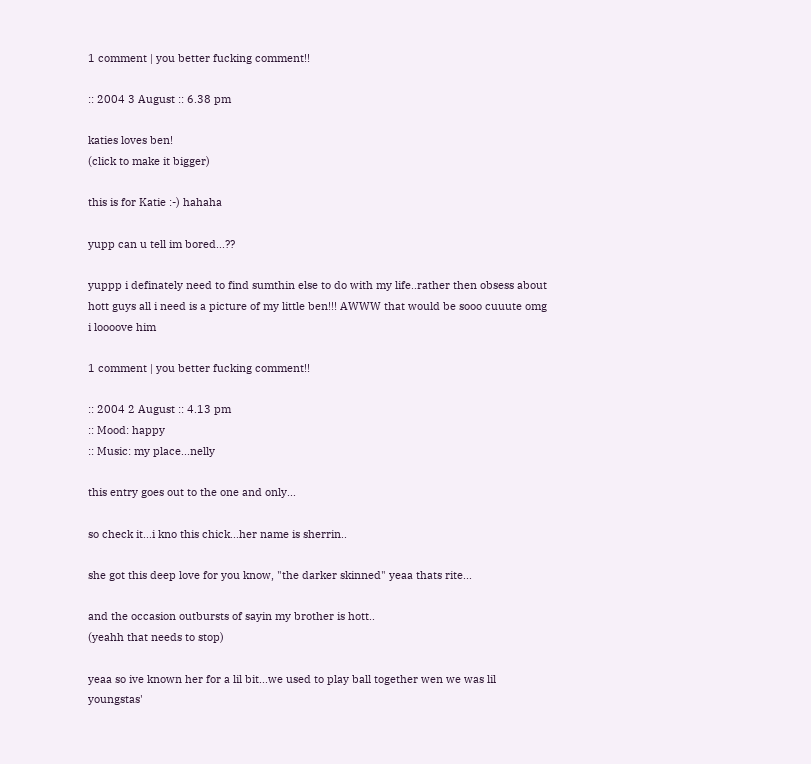1 comment | you better fucking comment!!

:: 2004 3 August :: 6.38 pm

katies loves ben!
(click to make it bigger)

this is for Katie :-) hahaha

yupp can u tell im bored...??

yuppp i definately need to find sumthin else to do with my life..rather then obsess about hott guys all i need is a picture of my little ben!!! AWWW that would be sooo cuuute omg i loooove him

1 comment | you better fucking comment!!

:: 2004 2 August :: 4.13 pm
:: Mood: happy
:: Music: my place...nelly

this entry goes out to the one and only...

so check it...i kno this chick...her name is sherrin..

she got this deep love for you know, "the darker skinned" yeaa thats rite...

and the occasion outbursts of sayin my brother is hott..
(yeahh that needs to stop)

yeaa so ive known her for a lil bit...we used to play ball together wen we was lil youngstas'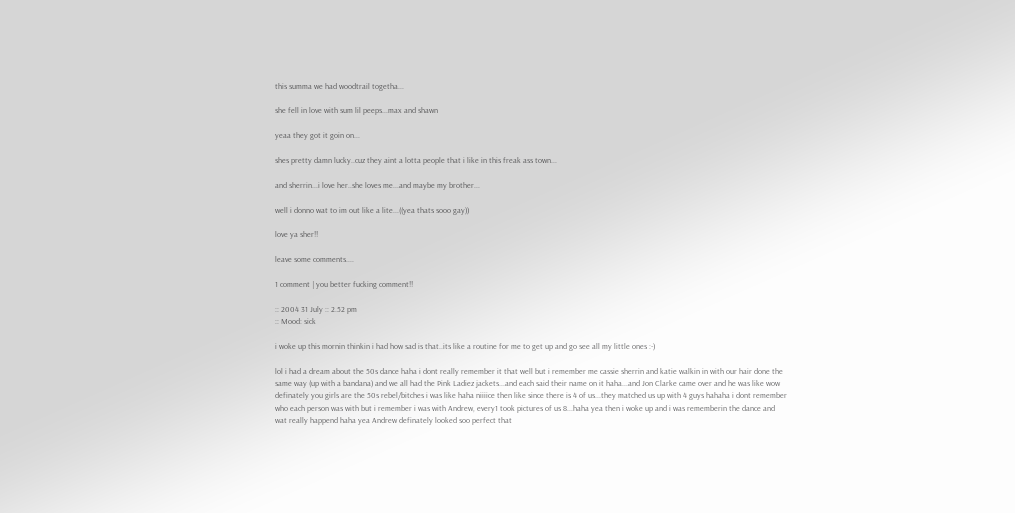this summa we had woodtrail togetha...

she fell in love with sum lil peeps...max and shawn

yeaa they got it goin on...

shes pretty damn lucky..cuz they aint a lotta people that i like in this freak ass town...

and sherrin...i love her..she loves me...and maybe my brother...

well i donno wat to im out like a lite...((yea thats sooo gay))

love ya sher!!

leave some comments....

1 comment | you better fucking comment!!

:: 2004 31 July :: 2.52 pm
:: Mood: sick

i woke up this mornin thinkin i had how sad is that..its like a routine for me to get up and go see all my little ones :-)

lol i had a dream about the 50s dance haha i dont really remember it that well but i remember me cassie sherrin and katie walkin in with our hair done the same way (up with a bandana) and we all had the Pink Ladiez jackets...and each said their name on it haha...and Jon Clarke came over and he was like wow definately you girls are the 50s rebel/bitches i was like haha niiiice then like since there is 4 of us...they matched us up with 4 guys hahaha i dont remember who each person was with but i remember i was with Andrew, every1 took pictures of us 8...haha yea then i woke up and i was rememberin the dance and wat really happend haha yea Andrew definately looked soo perfect that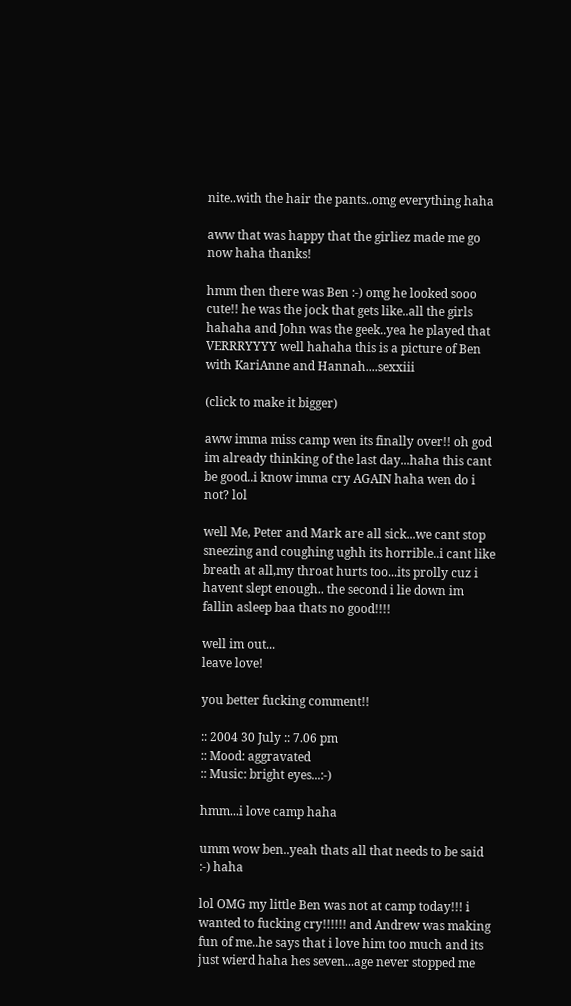nite..with the hair the pants..omg everything haha

aww that was happy that the girliez made me go now haha thanks!

hmm then there was Ben :-) omg he looked sooo cute!! he was the jock that gets like..all the girls hahaha and John was the geek..yea he played that VERRRYYYY well hahaha this is a picture of Ben with KariAnne and Hannah....sexxiii

(click to make it bigger)

aww imma miss camp wen its finally over!! oh god im already thinking of the last day...haha this cant be good..i know imma cry AGAIN haha wen do i not? lol

well Me, Peter and Mark are all sick...we cant stop sneezing and coughing ughh its horrible..i cant like breath at all,my throat hurts too...its prolly cuz i havent slept enough.. the second i lie down im fallin asleep baa thats no good!!!!

well im out...
leave love!

you better fucking comment!!

:: 2004 30 July :: 7.06 pm
:: Mood: aggravated
:: Music: bright eyes...:-)

hmm...i love camp haha

umm wow ben..yeah thats all that needs to be said :-) haha

lol OMG my little Ben was not at camp today!!! i wanted to fucking cry!!!!!! and Andrew was making fun of me..he says that i love him too much and its just wierd haha hes seven...age never stopped me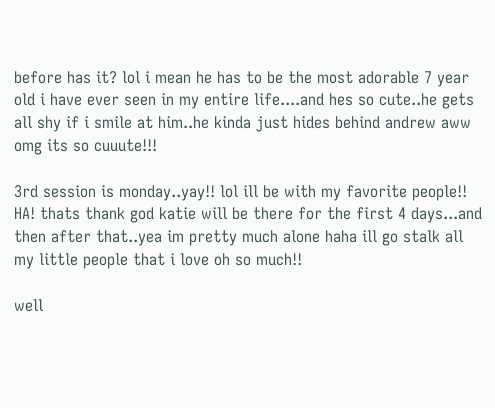before has it? lol i mean he has to be the most adorable 7 year old i have ever seen in my entire life....and hes so cute..he gets all shy if i smile at him..he kinda just hides behind andrew aww omg its so cuuute!!!

3rd session is monday..yay!! lol ill be with my favorite people!! HA! thats thank god katie will be there for the first 4 days...and then after that..yea im pretty much alone haha ill go stalk all my little people that i love oh so much!!

well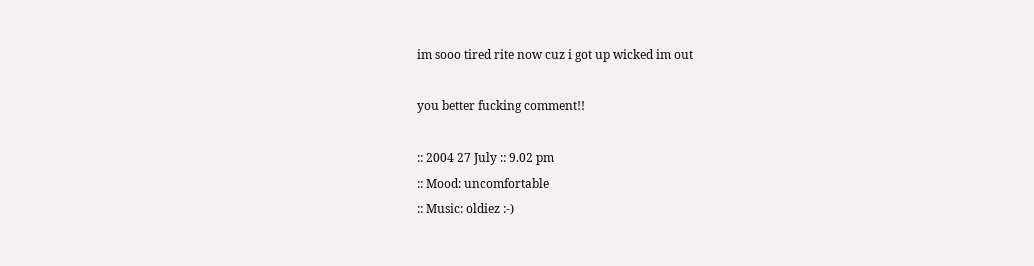im sooo tired rite now cuz i got up wicked im out

you better fucking comment!!

:: 2004 27 July :: 9.02 pm
:: Mood: uncomfortable
:: Music: oldiez :-)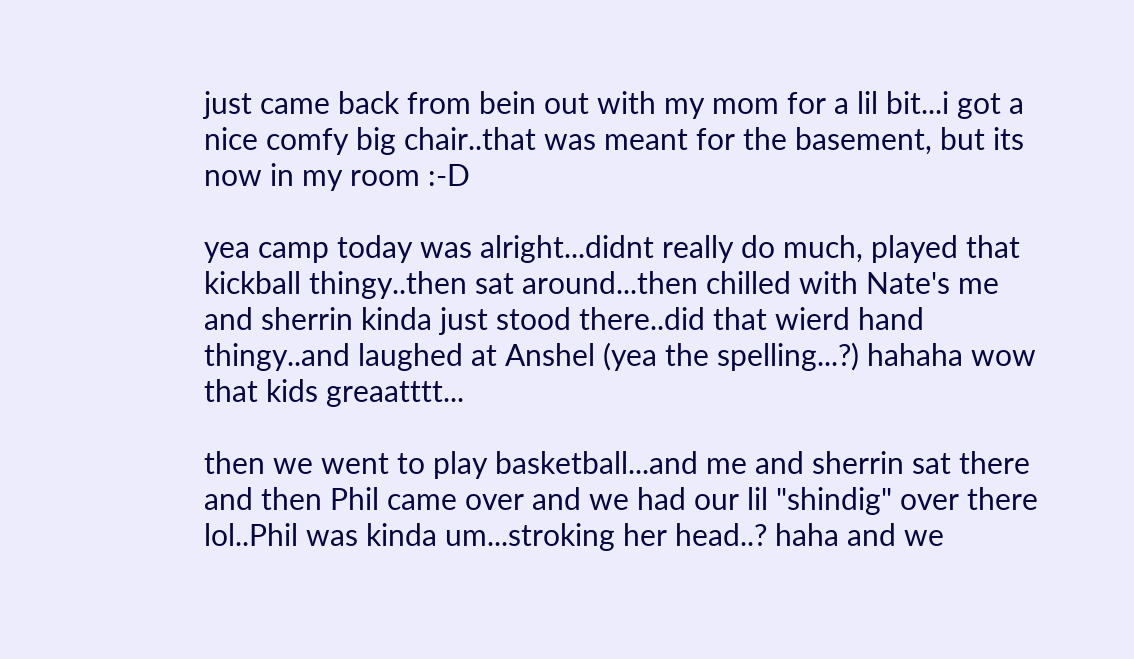just came back from bein out with my mom for a lil bit...i got a nice comfy big chair..that was meant for the basement, but its now in my room :-D

yea camp today was alright...didnt really do much, played that kickball thingy..then sat around...then chilled with Nate's me and sherrin kinda just stood there..did that wierd hand thingy..and laughed at Anshel (yea the spelling...?) hahaha wow that kids greaatttt...

then we went to play basketball...and me and sherrin sat there and then Phil came over and we had our lil "shindig" over there lol..Phil was kinda um...stroking her head..? haha and we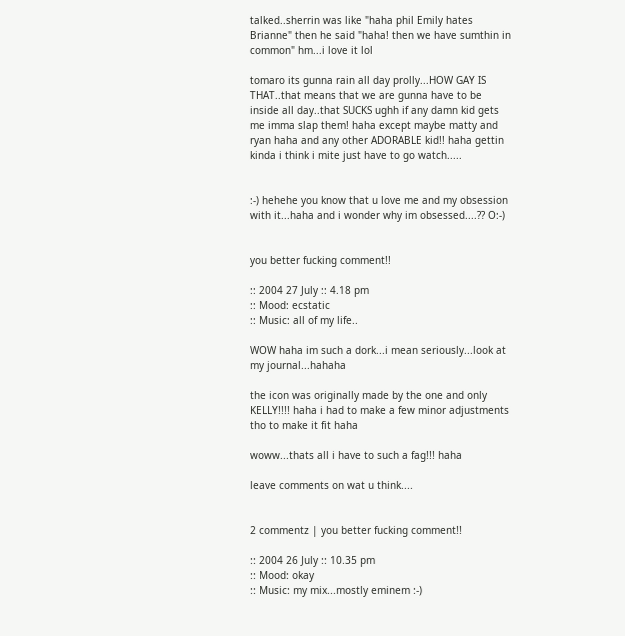talked..sherrin was like "haha phil Emily hates Brianne" then he said "haha! then we have sumthin in common" hm...i love it lol

tomaro its gunna rain all day prolly...HOW GAY IS THAT..that means that we are gunna have to be inside all day..that SUCKS ughh if any damn kid gets me imma slap them! haha except maybe matty and ryan haha and any other ADORABLE kid!! haha gettin kinda i think i mite just have to go watch.....


:-) hehehe you know that u love me and my obsession with it...haha and i wonder why im obsessed....?? O:-)


you better fucking comment!!

:: 2004 27 July :: 4.18 pm
:: Mood: ecstatic
:: Music: all of my life..

WOW haha im such a dork...i mean seriously...look at my journal...hahaha

the icon was originally made by the one and only KELLY!!!! haha i had to make a few minor adjustments tho to make it fit haha

woww...thats all i have to such a fag!!! haha

leave comments on wat u think....


2 commentz | you better fucking comment!!

:: 2004 26 July :: 10.35 pm
:: Mood: okay
:: Music: my mix...mostly eminem :-)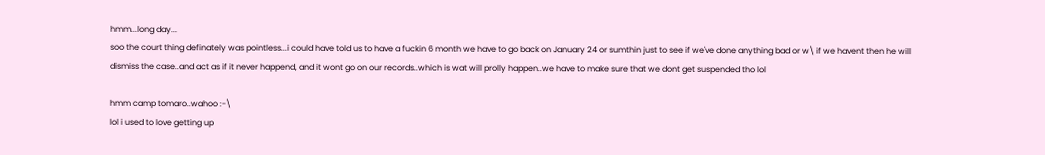hmm...long day...
soo the court thing definately was pointless...i could have told us to have a fuckin 6 month we have to go back on January 24 or sumthin just to see if we've done anything bad or w\ if we havent then he will dismiss the case..and act as if it never happend, and it wont go on our records..which is wat will prolly happen..we have to make sure that we dont get suspended tho lol

hmm camp tomaro..wahoo :-\
lol i used to love getting up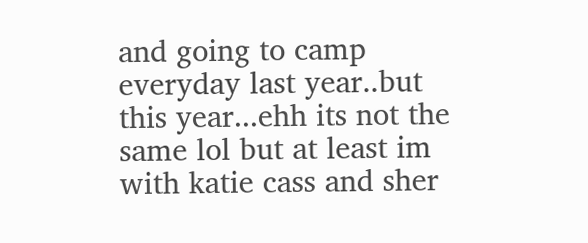and going to camp everyday last year..but this year...ehh its not the same lol but at least im with katie cass and sher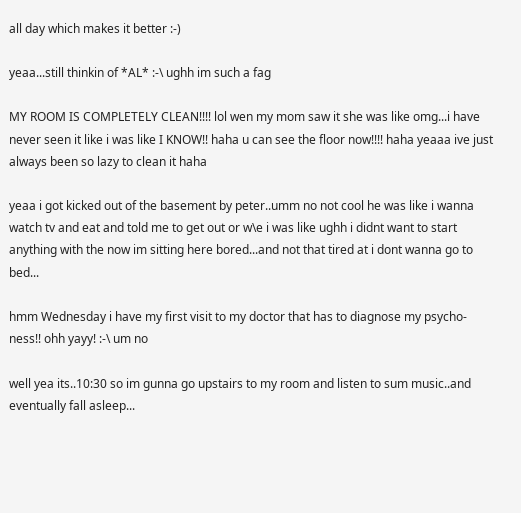all day which makes it better :-)

yeaa...still thinkin of *AL* :-\ ughh im such a fag

MY ROOM IS COMPLETELY CLEAN!!!! lol wen my mom saw it she was like omg...i have never seen it like i was like I KNOW!! haha u can see the floor now!!!! haha yeaaa ive just always been so lazy to clean it haha

yeaa i got kicked out of the basement by peter..umm no not cool he was like i wanna watch tv and eat and told me to get out or w\e i was like ughh i didnt want to start anything with the now im sitting here bored...and not that tired at i dont wanna go to bed...

hmm Wednesday i have my first visit to my doctor that has to diagnose my psycho-ness!! ohh yayy! :-\ um no

well yea its..10:30 so im gunna go upstairs to my room and listen to sum music..and eventually fall asleep...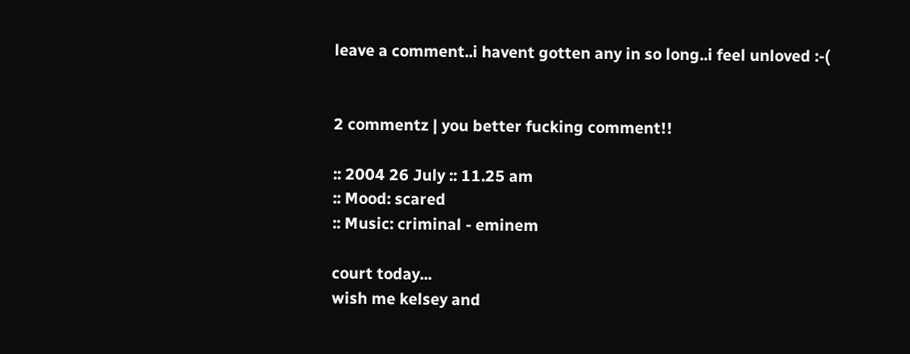leave a comment..i havent gotten any in so long..i feel unloved :-(


2 commentz | you better fucking comment!!

:: 2004 26 July :: 11.25 am
:: Mood: scared
:: Music: criminal - eminem

court today...
wish me kelsey and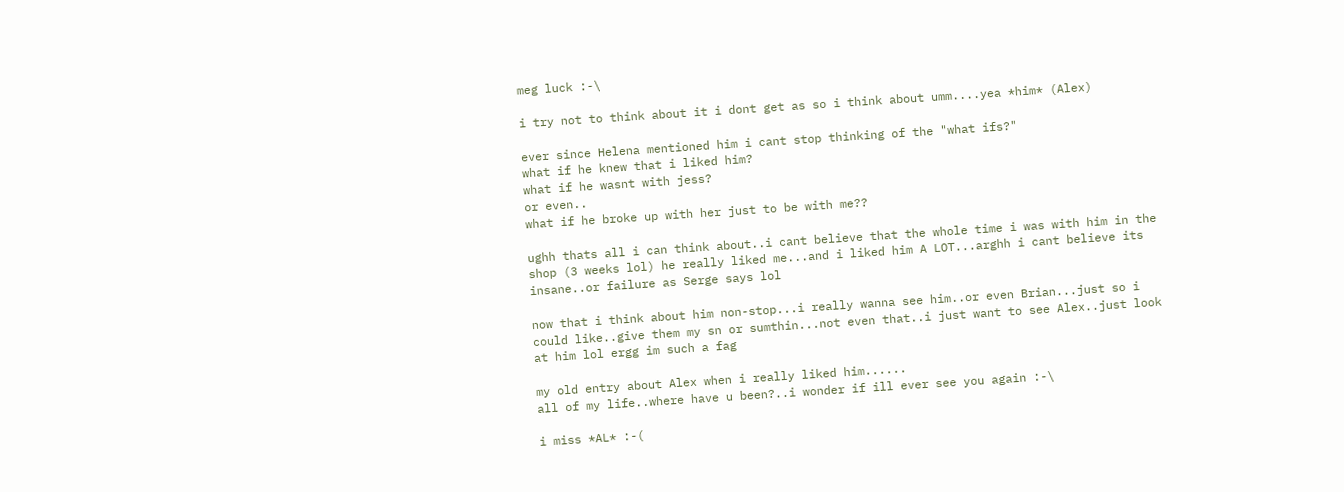meg luck :-\

i try not to think about it i dont get as so i think about umm....yea *him* (Alex)

ever since Helena mentioned him i cant stop thinking of the "what ifs?"
what if he knew that i liked him?
what if he wasnt with jess?
or even..
what if he broke up with her just to be with me??

ughh thats all i can think about..i cant believe that the whole time i was with him in the shop (3 weeks lol) he really liked me...and i liked him A LOT...arghh i cant believe its insane..or failure as Serge says lol

now that i think about him non-stop...i really wanna see him..or even Brian...just so i could like..give them my sn or sumthin...not even that..i just want to see Alex..just look at him lol ergg im such a fag

my old entry about Alex when i really liked him......
all of my life..where have u been?..i wonder if ill ever see you again :-\

i miss *AL* :-(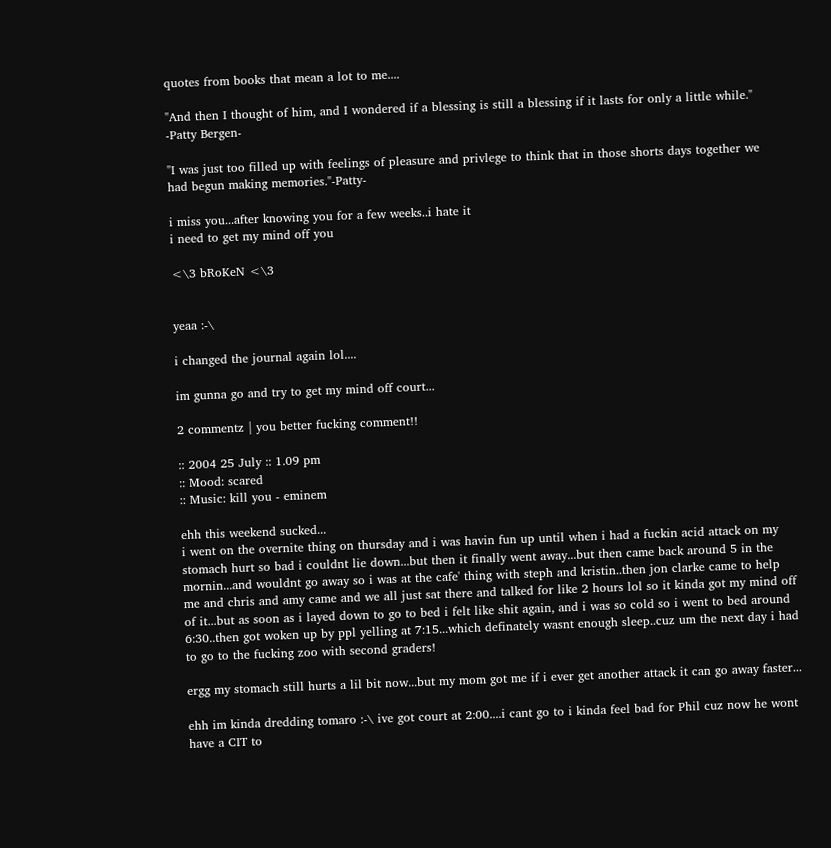quotes from books that mean a lot to me....

"And then I thought of him, and I wondered if a blessing is still a blessing if it lasts for only a little while." -Patty Bergen-

"I was just too filled up with feelings of pleasure and privlege to think that in those shorts days together we had begun making memories."-Patty-

i miss you...after knowing you for a few weeks..i hate it
i need to get my mind off you

<\3 bRoKeN <\3


yeaa :-\

i changed the journal again lol....

im gunna go and try to get my mind off court...

2 commentz | you better fucking comment!!

:: 2004 25 July :: 1.09 pm
:: Mood: scared
:: Music: kill you - eminem

ehh this weekend sucked...
i went on the overnite thing on thursday and i was havin fun up until when i had a fuckin acid attack on my stomach hurt so bad i couldnt lie down...but then it finally went away...but then came back around 5 in the mornin...and wouldnt go away so i was at the cafe' thing with steph and kristin..then jon clarke came to help me and chris and amy came and we all just sat there and talked for like 2 hours lol so it kinda got my mind off of it...but as soon as i layed down to go to bed i felt like shit again, and i was so cold so i went to bed around 6:30..then got woken up by ppl yelling at 7:15...which definately wasnt enough sleep..cuz um the next day i had to go to the fucking zoo with second graders!

ergg my stomach still hurts a lil bit now...but my mom got me if i ever get another attack it can go away faster...

ehh im kinda dredding tomaro :-\ ive got court at 2:00....i cant go to i kinda feel bad for Phil cuz now he wont have a CIT to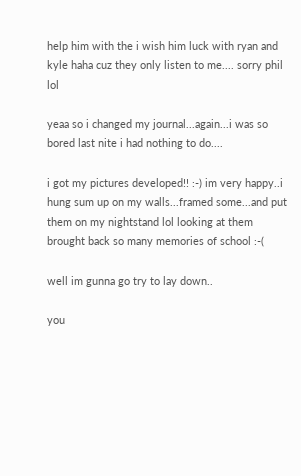help him with the i wish him luck with ryan and kyle haha cuz they only listen to me.... sorry phil lol

yeaa so i changed my journal...again...i was so bored last nite i had nothing to do....

i got my pictures developed!! :-) im very happy..i hung sum up on my walls...framed some...and put them on my nightstand lol looking at them brought back so many memories of school :-(

well im gunna go try to lay down..

you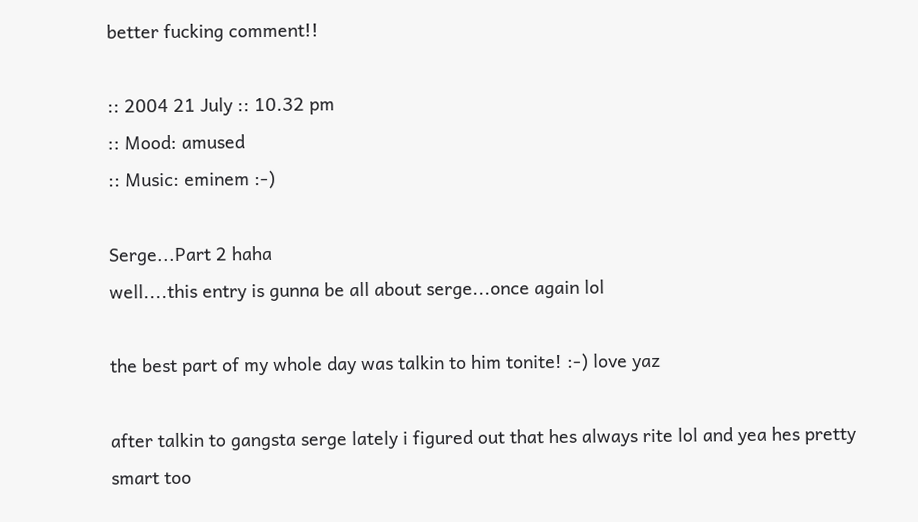better fucking comment!!

:: 2004 21 July :: 10.32 pm
:: Mood: amused
:: Music: eminem :-)

Serge...Part 2 haha
well....this entry is gunna be all about serge...once again lol

the best part of my whole day was talkin to him tonite! :-) love yaz

after talkin to gangsta serge lately i figured out that hes always rite lol and yea hes pretty smart too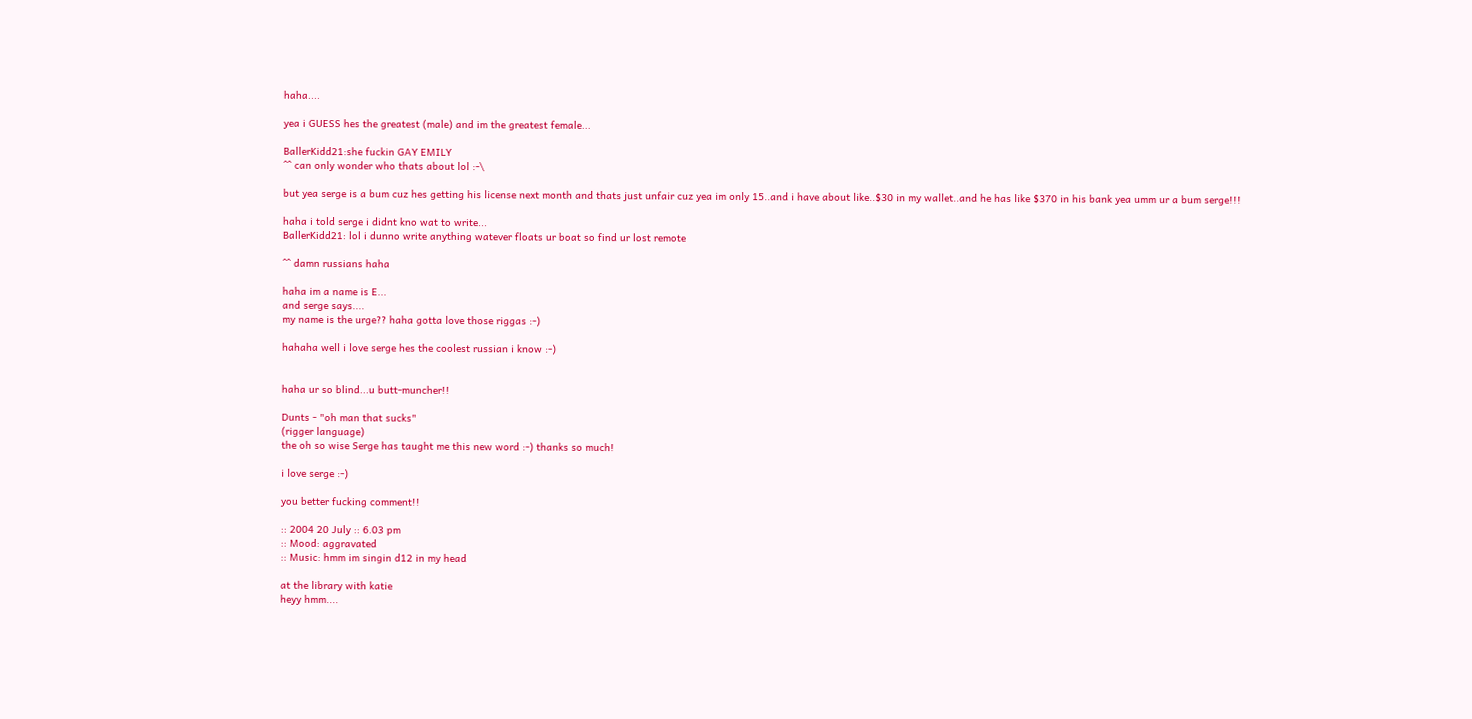haha....

yea i GUESS hes the greatest (male) and im the greatest female...

BallerKidd21:she fuckin GAY EMILY
^^ can only wonder who thats about lol :-\

but yea serge is a bum cuz hes getting his license next month and thats just unfair cuz yea im only 15..and i have about like..$30 in my wallet..and he has like $370 in his bank yea umm ur a bum serge!!!

haha i told serge i didnt kno wat to write...
BallerKidd21: lol i dunno write anything watever floats ur boat so find ur lost remote

^^ damn russians haha

haha im a name is E...
and serge says....
my name is the urge?? haha gotta love those riggas :-)

hahaha well i love serge hes the coolest russian i know :-)


haha ur so blind...u butt-muncher!!

Dunts - "oh man that sucks"
(rigger language)
the oh so wise Serge has taught me this new word :-) thanks so much!

i love serge :-)

you better fucking comment!!

:: 2004 20 July :: 6.03 pm
:: Mood: aggravated
:: Music: hmm im singin d12 in my head

at the library with katie
heyy hmm....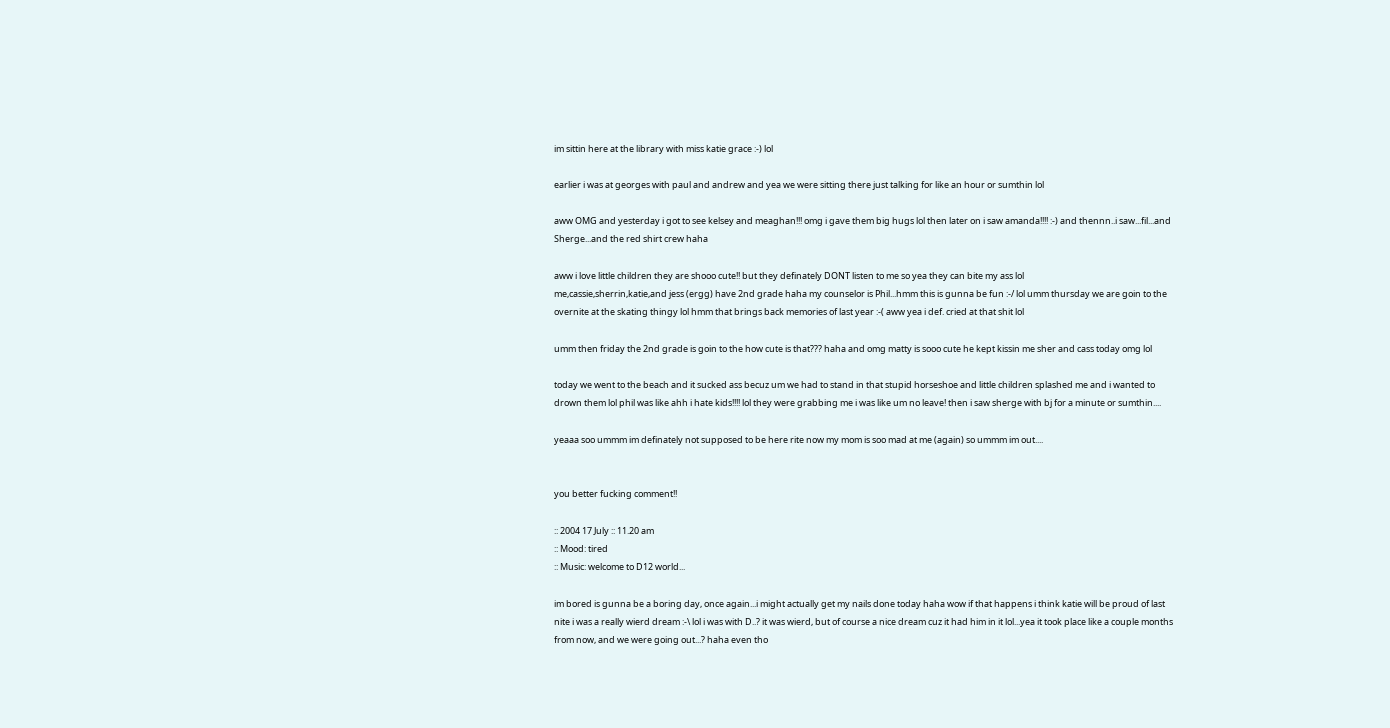im sittin here at the library with miss katie grace :-) lol

earlier i was at georges with paul and andrew and yea we were sitting there just talking for like an hour or sumthin lol

aww OMG and yesterday i got to see kelsey and meaghan!!! omg i gave them big hugs lol then later on i saw amanda!!!! :-) and thennn..i saw...fil...and Sherge...and the red shirt crew haha

aww i love little children they are shooo cute!! but they definately DONT listen to me so yea they can bite my ass lol
me,cassie,sherrin,katie,and jess (ergg) have 2nd grade haha my counselor is Phil...hmm this is gunna be fun :-/ lol umm thursday we are goin to the overnite at the skating thingy lol hmm that brings back memories of last year :-( aww yea i def. cried at that shit lol

umm then friday the 2nd grade is goin to the how cute is that??? haha and omg matty is sooo cute he kept kissin me sher and cass today omg lol

today we went to the beach and it sucked ass becuz um we had to stand in that stupid horseshoe and little children splashed me and i wanted to drown them lol phil was like ahh i hate kids!!!! lol they were grabbing me i was like um no leave! then i saw sherge with bj for a minute or sumthin....

yeaaa soo ummm im definately not supposed to be here rite now my mom is soo mad at me (again) so ummm im out....


you better fucking comment!!

:: 2004 17 July :: 11.20 am
:: Mood: tired
:: Music: welcome to D12 world...

im bored is gunna be a boring day, once again...i might actually get my nails done today haha wow if that happens i think katie will be proud of last nite i was a really wierd dream :-\ lol i was with D..? it was wierd, but of course a nice dream cuz it had him in it lol...yea it took place like a couple months from now, and we were going out...? haha even tho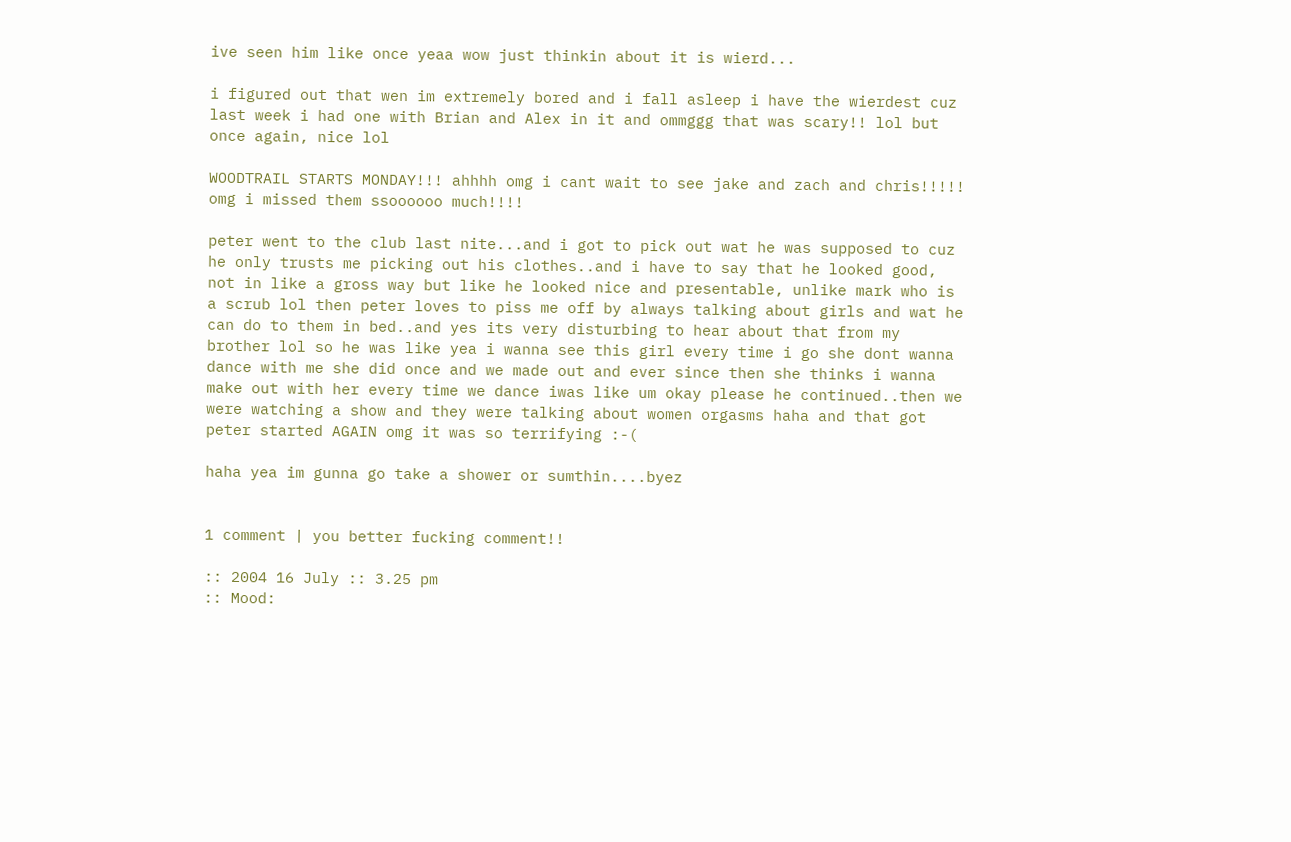ive seen him like once yeaa wow just thinkin about it is wierd...

i figured out that wen im extremely bored and i fall asleep i have the wierdest cuz last week i had one with Brian and Alex in it and ommggg that was scary!! lol but once again, nice lol

WOODTRAIL STARTS MONDAY!!! ahhhh omg i cant wait to see jake and zach and chris!!!!! omg i missed them ssoooooo much!!!!

peter went to the club last nite...and i got to pick out wat he was supposed to cuz he only trusts me picking out his clothes..and i have to say that he looked good, not in like a gross way but like he looked nice and presentable, unlike mark who is a scrub lol then peter loves to piss me off by always talking about girls and wat he can do to them in bed..and yes its very disturbing to hear about that from my brother lol so he was like yea i wanna see this girl every time i go she dont wanna dance with me she did once and we made out and ever since then she thinks i wanna make out with her every time we dance iwas like um okay please he continued..then we were watching a show and they were talking about women orgasms haha and that got peter started AGAIN omg it was so terrifying :-(

haha yea im gunna go take a shower or sumthin....byez


1 comment | you better fucking comment!!

:: 2004 16 July :: 3.25 pm
:: Mood: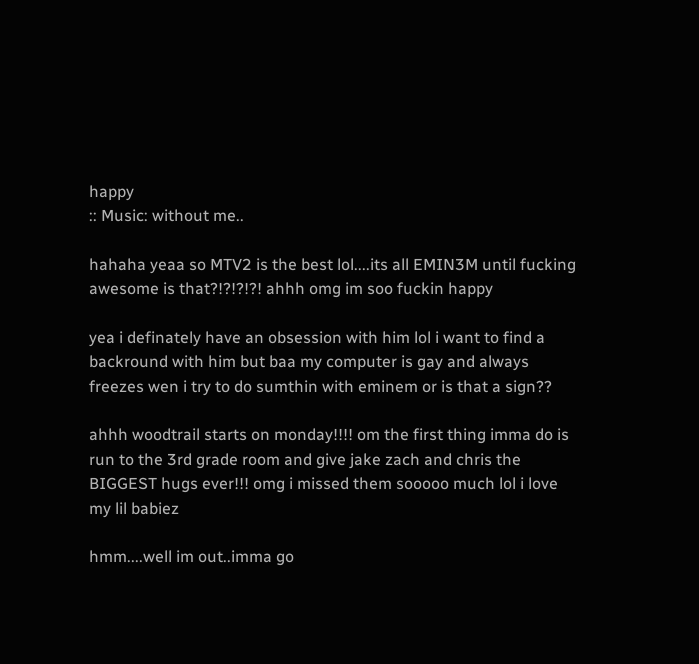happy
:: Music: without me..

hahaha yeaa so MTV2 is the best lol....its all EMIN3M until fucking awesome is that?!?!?!?! ahhh omg im soo fuckin happy

yea i definately have an obsession with him lol i want to find a backround with him but baa my computer is gay and always freezes wen i try to do sumthin with eminem or is that a sign??

ahhh woodtrail starts on monday!!!! om the first thing imma do is run to the 3rd grade room and give jake zach and chris the BIGGEST hugs ever!!! omg i missed them sooooo much lol i love my lil babiez

hmm....well im out..imma go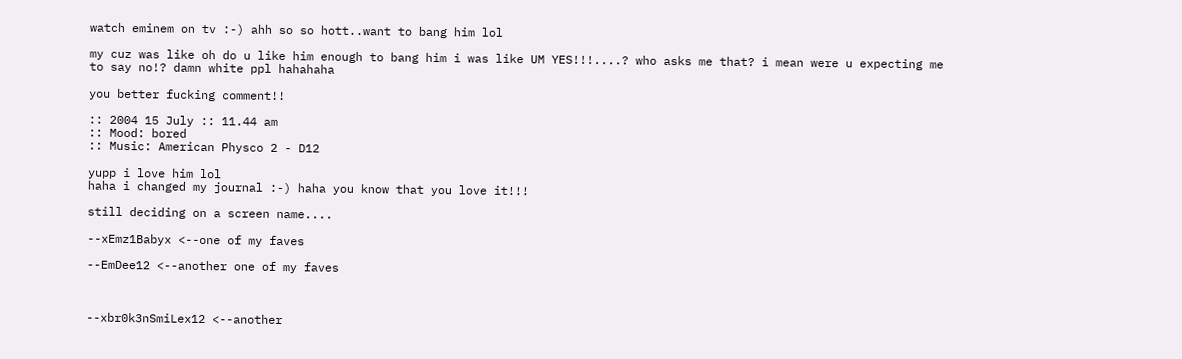watch eminem on tv :-) ahh so so hott..want to bang him lol

my cuz was like oh do u like him enough to bang him i was like UM YES!!!....? who asks me that? i mean were u expecting me to say no!? damn white ppl hahahaha

you better fucking comment!!

:: 2004 15 July :: 11.44 am
:: Mood: bored
:: Music: American Physco 2 - D12

yupp i love him lol
haha i changed my journal :-) haha you know that you love it!!!

still deciding on a screen name....

--xEmz1Babyx <--one of my faves

--EmDee12 <--another one of my faves



--xbr0k3nSmiLex12 <--another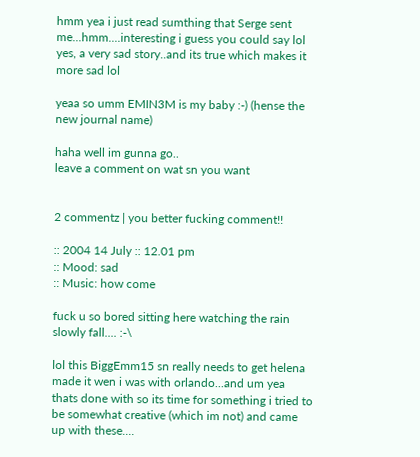hmm yea i just read sumthing that Serge sent me...hmm....interesting i guess you could say lol yes, a very sad story..and its true which makes it more sad lol

yeaa so umm EMIN3M is my baby :-) (hense the new journal name)

haha well im gunna go..
leave a comment on wat sn you want


2 commentz | you better fucking comment!!

:: 2004 14 July :: 12.01 pm
:: Mood: sad
:: Music: how come

fuck u so bored sitting here watching the rain slowly fall.... :-\

lol this BiggEmm15 sn really needs to get helena made it wen i was with orlando...and um yea thats done with so its time for something i tried to be somewhat creative (which im not) and came up with these....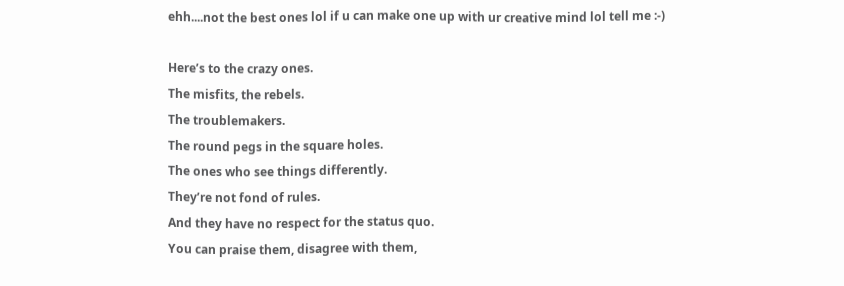ehh....not the best ones lol if u can make one up with ur creative mind lol tell me :-)

Here’s to the crazy ones.
The misfits, the rebels.
The troublemakers.
The round pegs in the square holes.
The ones who see things differently.
They’re not fond of rules.
And they have no respect for the status quo.
You can praise them, disagree with them,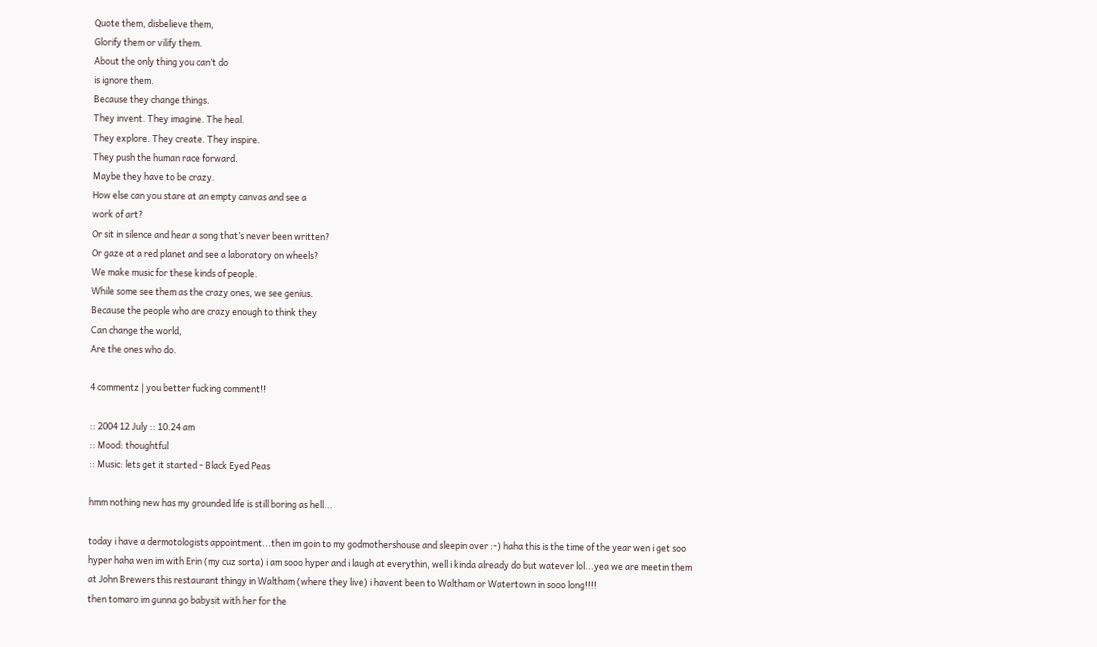Quote them, disbelieve them,
Glorify them or vilify them.
About the only thing you can’t do
is ignore them.
Because they change things.
They invent. They imagine. The heal.
They explore. They create. They inspire.
They push the human race forward.
Maybe they have to be crazy.
How else can you stare at an empty canvas and see a
work of art?
Or sit in silence and hear a song that’s never been written?
Or gaze at a red planet and see a laboratory on wheels?
We make music for these kinds of people.
While some see them as the crazy ones, we see genius.
Because the people who are crazy enough to think they
Can change the world,
Are the ones who do.

4 commentz | you better fucking comment!!

:: 2004 12 July :: 10.24 am
:: Mood: thoughtful
:: Music: lets get it started - Black Eyed Peas

hmm nothing new has my grounded life is still boring as hell...

today i have a dermotologists appointment...then im goin to my godmothershouse and sleepin over :-) haha this is the time of the year wen i get soo hyper haha wen im with Erin (my cuz sorta) i am sooo hyper and i laugh at everythin, well i kinda already do but watever lol...yea we are meetin them at John Brewers this restaurant thingy in Waltham (where they live) i havent been to Waltham or Watertown in sooo long!!!!
then tomaro im gunna go babysit with her for the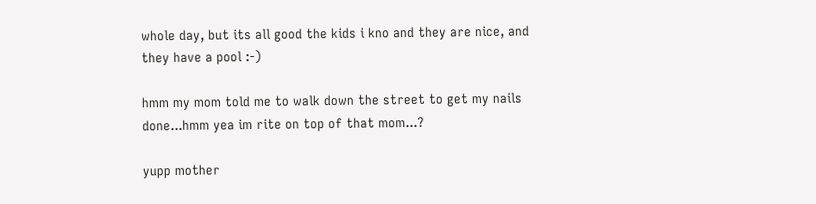whole day, but its all good the kids i kno and they are nice, and they have a pool :-)

hmm my mom told me to walk down the street to get my nails done...hmm yea im rite on top of that mom...?

yupp mother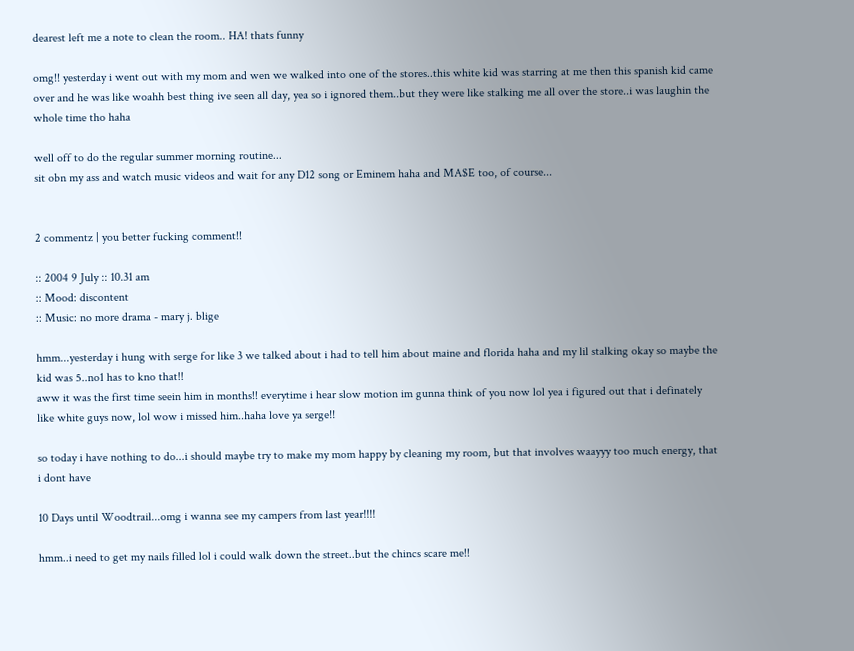dearest left me a note to clean the room.. HA! thats funny

omg!! yesterday i went out with my mom and wen we walked into one of the stores..this white kid was starring at me then this spanish kid came over and he was like woahh best thing ive seen all day, yea so i ignored them..but they were like stalking me all over the store..i was laughin the whole time tho haha

well off to do the regular summer morning routine...
sit obn my ass and watch music videos and wait for any D12 song or Eminem haha and MA$E too, of course...


2 commentz | you better fucking comment!!

:: 2004 9 July :: 10.31 am
:: Mood: discontent
:: Music: no more drama - mary j. blige

hmm...yesterday i hung with serge for like 3 we talked about i had to tell him about maine and florida haha and my lil stalking okay so maybe the kid was 5..no1 has to kno that!!
aww it was the first time seein him in months!! everytime i hear slow motion im gunna think of you now lol yea i figured out that i definately like white guys now, lol wow i missed him..haha love ya serge!!

so today i have nothing to do...i should maybe try to make my mom happy by cleaning my room, but that involves waayyy too much energy, that i dont have

10 Days until Woodtrail...omg i wanna see my campers from last year!!!!

hmm..i need to get my nails filled lol i could walk down the street..but the chincs scare me!!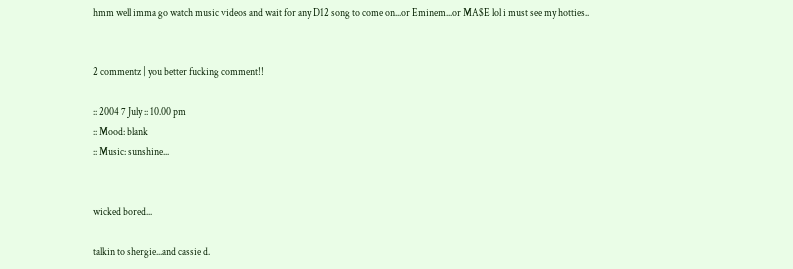hmm well imma go watch music videos and wait for any D12 song to come on...or Eminem...or MA$E lol i must see my hotties..


2 commentz | you better fucking comment!!

:: 2004 7 July :: 10.00 pm
:: Mood: blank
:: Music: sunshine...


wicked bored...

talkin to shergie...and cassie d.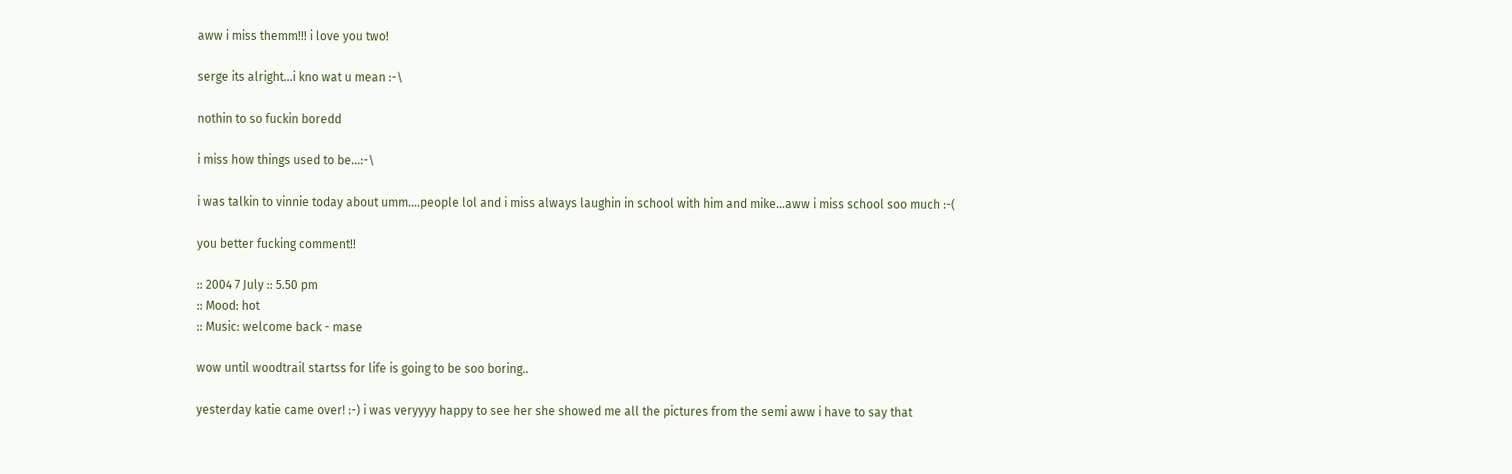aww i miss themm!!! i love you two!

serge its alright...i kno wat u mean :-\

nothin to so fuckin boredd

i miss how things used to be...:-\

i was talkin to vinnie today about umm....people lol and i miss always laughin in school with him and mike...aww i miss school soo much :-(

you better fucking comment!!

:: 2004 7 July :: 5.50 pm
:: Mood: hot
:: Music: welcome back - mase

wow until woodtrail startss for life is going to be soo boring..

yesterday katie came over! :-) i was veryyyy happy to see her she showed me all the pictures from the semi aww i have to say that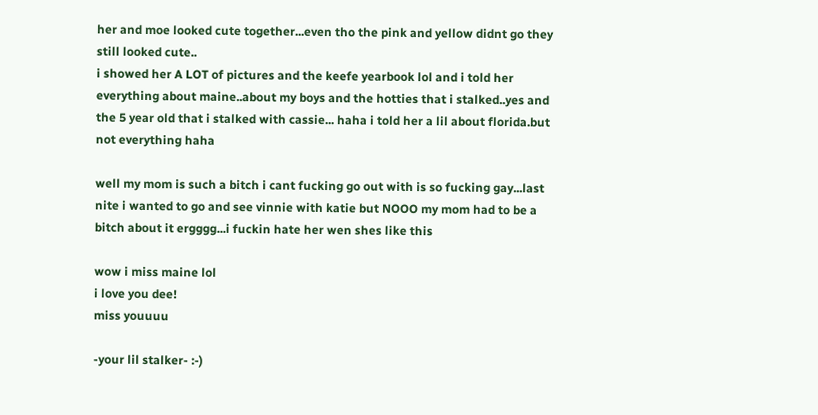her and moe looked cute together...even tho the pink and yellow didnt go they still looked cute..
i showed her A LOT of pictures and the keefe yearbook lol and i told her everything about maine..about my boys and the hotties that i stalked..yes and the 5 year old that i stalked with cassie... haha i told her a lil about florida.but not everything haha

well my mom is such a bitch i cant fucking go out with is so fucking gay...last nite i wanted to go and see vinnie with katie but NOOO my mom had to be a bitch about it ergggg...i fuckin hate her wen shes like this

wow i miss maine lol
i love you dee!
miss youuuu

-your lil stalker- :-)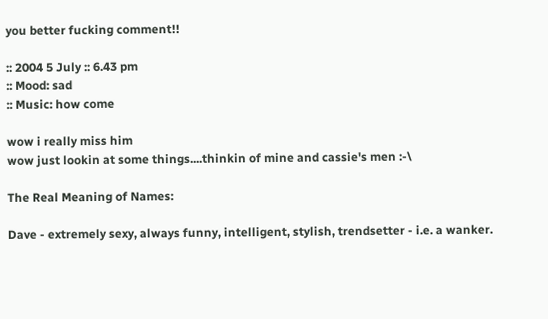you better fucking comment!!

:: 2004 5 July :: 6.43 pm
:: Mood: sad
:: Music: how come

wow i really miss him
wow just lookin at some things....thinkin of mine and cassie's men :-\

The Real Meaning of Names:

Dave - extremely sexy, always funny, intelligent, stylish, trendsetter - i.e. a wanker.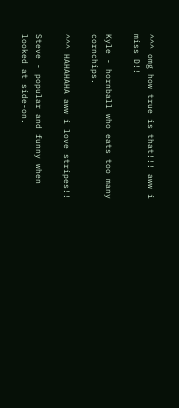^^^ omg how true is that!!! aww i miss D!!

Kyle - hornball who eats too many cornchips.

^^^ HAHAHAHA aww i love stripes!!

Steve - popular and funny when looked at side-on.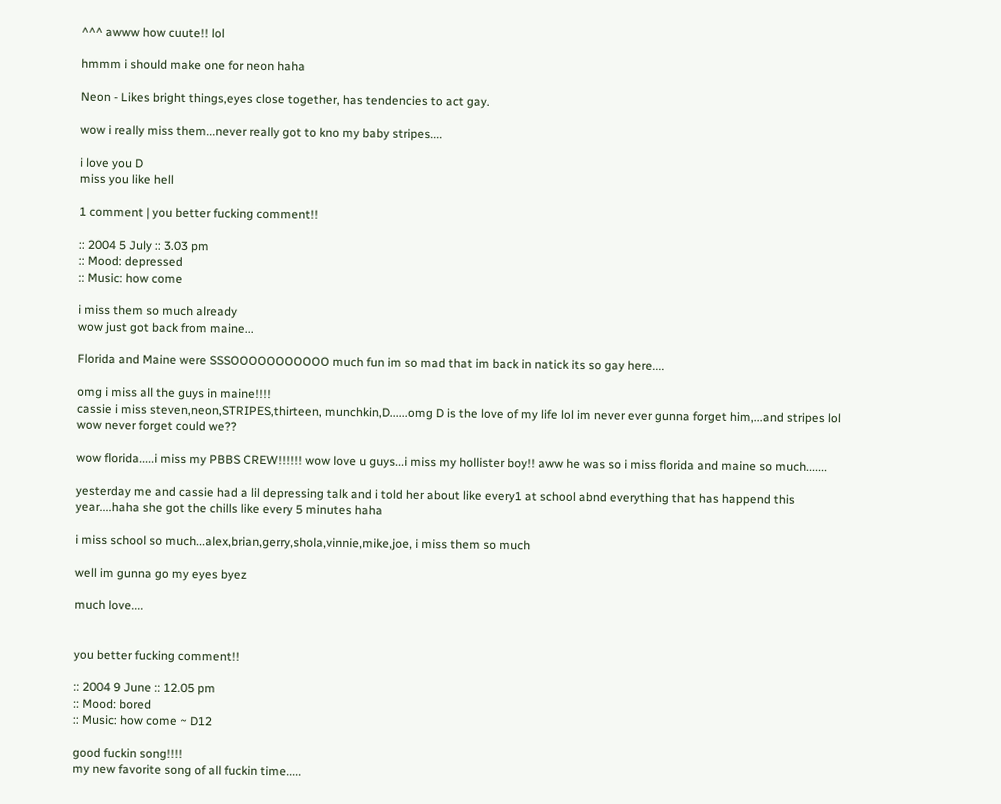^^^ awww how cuute!! lol

hmmm i should make one for neon haha

Neon - Likes bright things,eyes close together, has tendencies to act gay.

wow i really miss them...never really got to kno my baby stripes....

i love you D
miss you like hell

1 comment | you better fucking comment!!

:: 2004 5 July :: 3.03 pm
:: Mood: depressed
:: Music: how come

i miss them so much already
wow just got back from maine...

Florida and Maine were SSSOOOOOOOOOOO much fun im so mad that im back in natick its so gay here....

omg i miss all the guys in maine!!!!
cassie i miss steven,neon,STRIPES,thirteen, munchkin,D......omg D is the love of my life lol im never ever gunna forget him,...and stripes lol wow never forget could we??

wow florida.....i miss my PBBS CREW!!!!!! wow love u guys...i miss my hollister boy!! aww he was so i miss florida and maine so much.......

yesterday me and cassie had a lil depressing talk and i told her about like every1 at school abnd everything that has happend this year....haha she got the chills like every 5 minutes haha

i miss school so much...alex,brian,gerry,shola,vinnie,mike,joe, i miss them so much

well im gunna go my eyes byez

much love....


you better fucking comment!!

:: 2004 9 June :: 12.05 pm
:: Mood: bored
:: Music: how come ~ D12

good fuckin song!!!!
my new favorite song of all fuckin time.....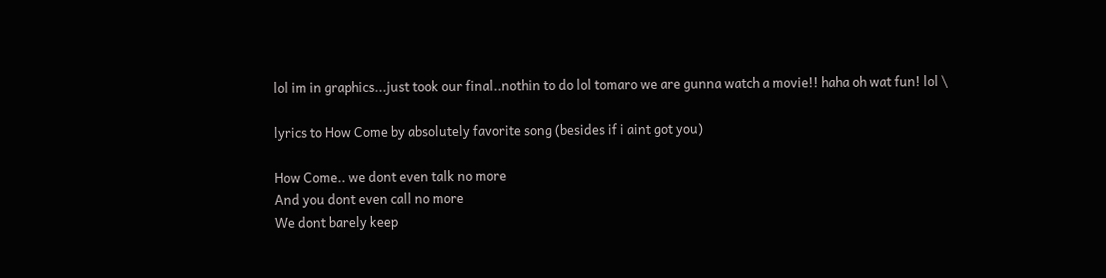lol im in graphics...just took our final..nothin to do lol tomaro we are gunna watch a movie!! haha oh wat fun! lol \

lyrics to How Come by absolutely favorite song (besides if i aint got you)

How Come.. we dont even talk no more
And you dont even call no more
We dont barely keep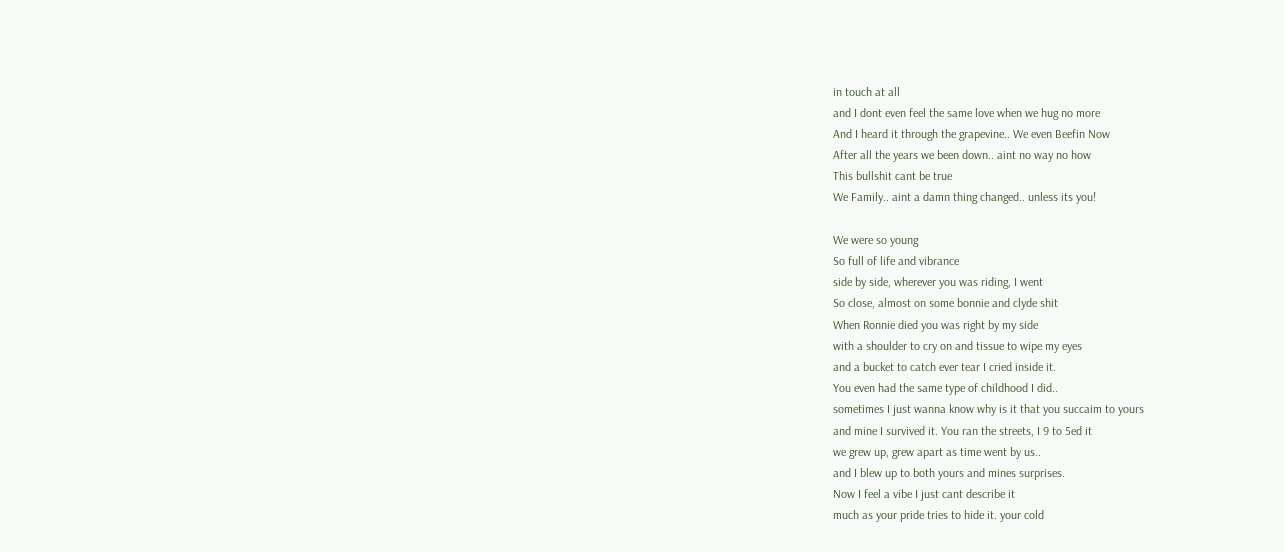in touch at all
and I dont even feel the same love when we hug no more
And I heard it through the grapevine.. We even Beefin Now
After all the years we been down.. aint no way no how
This bullshit cant be true
We Family.. aint a damn thing changed.. unless its you!

We were so young
So full of life and vibrance
side by side, wherever you was riding, I went
So close, almost on some bonnie and clyde shit
When Ronnie died you was right by my side
with a shoulder to cry on and tissue to wipe my eyes
and a bucket to catch ever tear I cried inside it.
You even had the same type of childhood I did..
sometimes I just wanna know why is it that you succaim to yours
and mine I survived it. You ran the streets, I 9 to 5ed it
we grew up, grew apart as time went by us..
and I blew up to both yours and mines surprises.
Now I feel a vibe I just cant describe it
much as your pride tries to hide it. your cold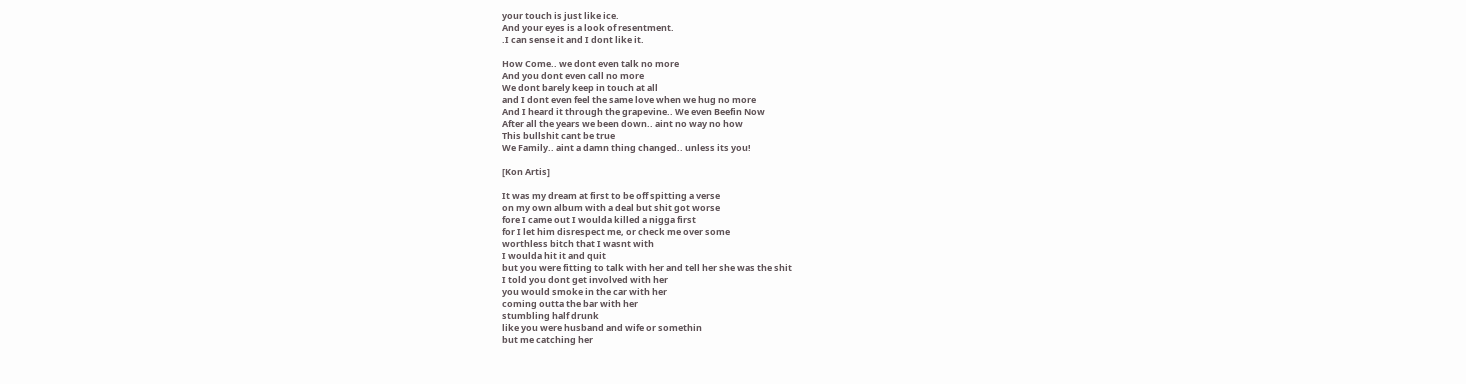your touch is just like ice.
And your eyes is a look of resentment.
.I can sense it and I dont like it.

How Come.. we dont even talk no more
And you dont even call no more
We dont barely keep in touch at all
and I dont even feel the same love when we hug no more
And I heard it through the grapevine.. We even Beefin Now
After all the years we been down.. aint no way no how
This bullshit cant be true
We Family.. aint a damn thing changed.. unless its you!

[Kon Artis]

It was my dream at first to be off spitting a verse
on my own album with a deal but shit got worse
fore I came out I woulda killed a nigga first
for I let him disrespect me, or check me over some
worthless bitch that I wasnt with
I woulda hit it and quit
but you were fitting to talk with her and tell her she was the shit
I told you dont get involved with her
you would smoke in the car with her
coming outta the bar with her
stumbling half drunk
like you were husband and wife or somethin
but me catching her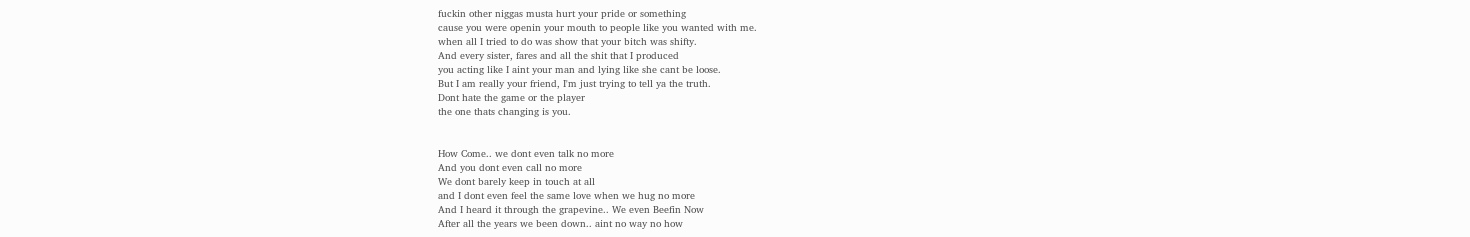fuckin other niggas musta hurt your pride or something
cause you were openin your mouth to people like you wanted with me.
when all I tried to do was show that your bitch was shifty.
And every sister, fares and all the shit that I produced
you acting like I aint your man and lying like she cant be loose.
But I am really your friend, I'm just trying to tell ya the truth.
Dont hate the game or the player
the one thats changing is you.


How Come.. we dont even talk no more
And you dont even call no more
We dont barely keep in touch at all
and I dont even feel the same love when we hug no more
And I heard it through the grapevine.. We even Beefin Now
After all the years we been down.. aint no way no how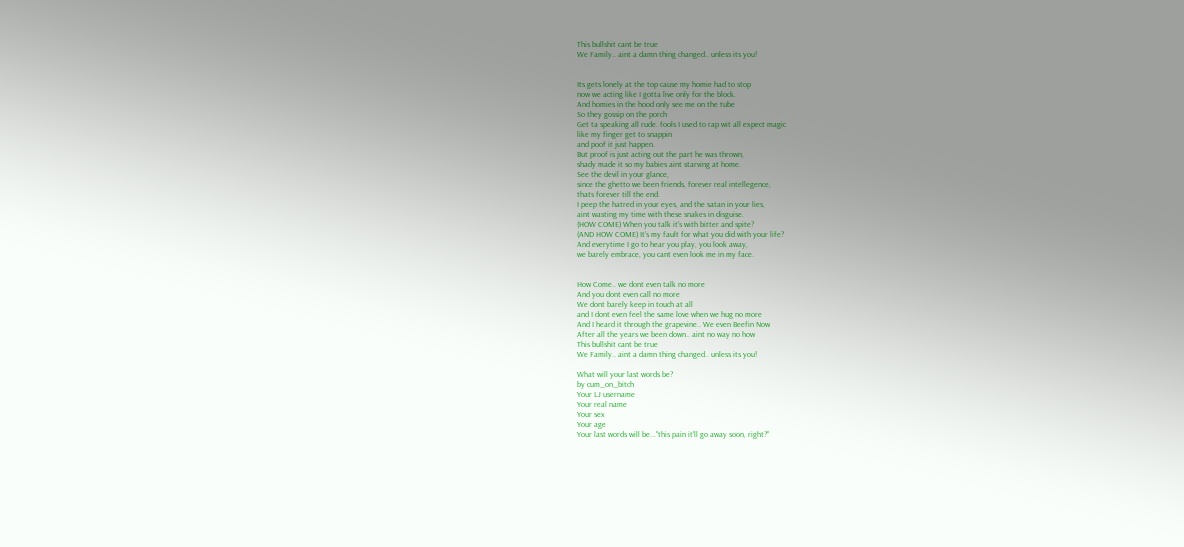This bullshit cant be true
We Family.. aint a damn thing changed.. unless its you!


Its gets lonely at the top cause my homie had to stop
now we acting like I gotta live only for the block.
And homies in the hood only see me on the tube
So they gossip on the porch
Get ta speaking all rude. fools I used to rap wit all expect magic
like my finger get to snappin
and poof it just happen.
But proof is just acting out the part he was thrown,
shady made it so my babies aint starving at home.
See the devil in your glance,
since the ghetto we been friends, forever real intellegence,
thats forever till the end.
I peep the hatred in your eyes, and the satan in your lies,
aint wasting my time with these snakes in disguise.
(HOW COME) When you talk it's with bitter and spite?
(AND HOW COME) It's my fault for what you did with your life?
And everytime I go to hear you play, you look away,
we barely embrace, you cant even look me in my face.


How Come.. we dont even talk no more
And you dont even call no more
We dont barely keep in touch at all
and I dont even feel the same love when we hug no more
And I heard it through the grapevine.. We even Beefin Now
After all the years we been down.. aint no way no how
This bullshit cant be true
We Family.. aint a damn thing changed.. unless its you!

What will your last words be?
by cum_on_bitch
Your LJ username
Your real name
Your sex
Your age
Your last words will be..."this pain it'll go away soon, right?"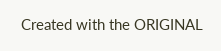Created with the ORIGINAL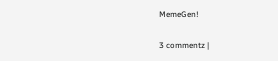MemeGen!

3 commentz |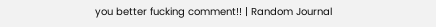you better fucking comment!! | Random Journal